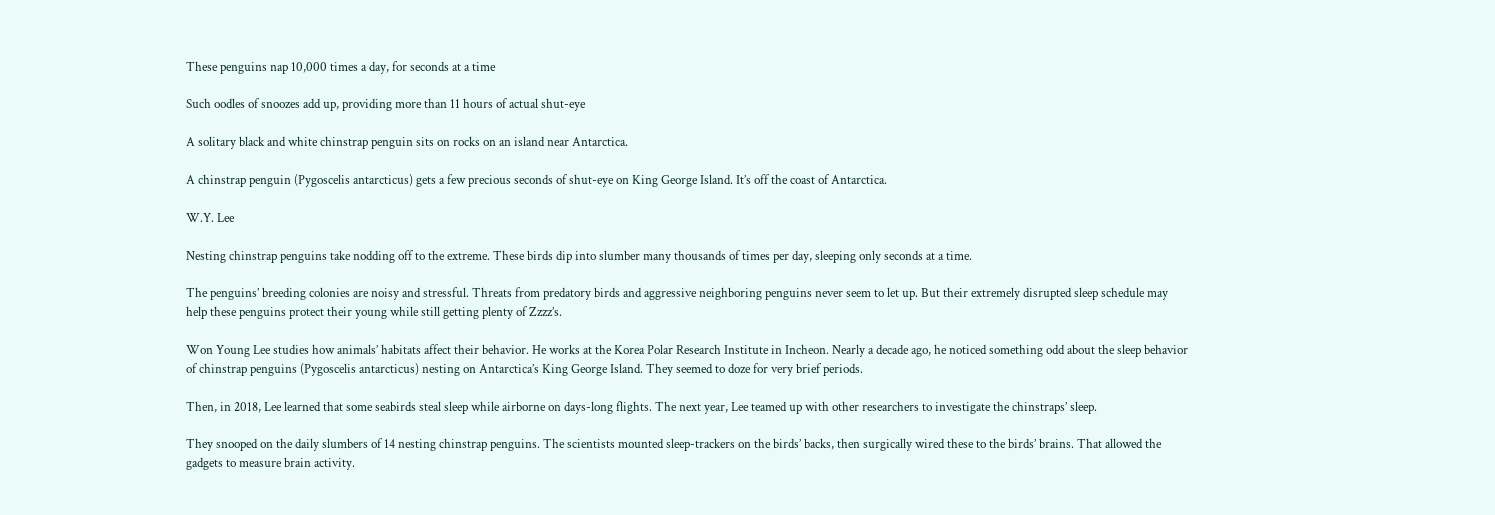These penguins nap 10,000 times a day, for seconds at a time

Such oodles of snoozes add up, providing more than 11 hours of actual shut-eye

A solitary black and white chinstrap penguin sits on rocks on an island near Antarctica.

A chinstrap penguin (Pygoscelis antarcticus) gets a few precious seconds of shut-eye on King George Island. It’s off the coast of Antarctica.

W.Y. Lee

Nesting chinstrap penguins take nodding off to the extreme. These birds dip into slumber many thousands of times per day, sleeping only seconds at a time.

The penguins’ breeding colonies are noisy and stressful. Threats from predatory birds and aggressive neighboring penguins never seem to let up. But their extremely disrupted sleep schedule may help these penguins protect their young while still getting plenty of Zzzz’s.

Won Young Lee studies how animals’ habitats affect their behavior. He works at the Korea Polar Research Institute in Incheon. Nearly a decade ago, he noticed something odd about the sleep behavior of chinstrap penguins (Pygoscelis antarcticus) nesting on Antarctica’s King George Island. They seemed to doze for very brief periods.

Then, in 2018, Lee learned that some seabirds steal sleep while airborne on days-long flights. The next year, Lee teamed up with other researchers to investigate the chinstraps’ sleep.

They snooped on the daily slumbers of 14 nesting chinstrap penguins. The scientists mounted sleep-trackers on the birds’ backs, then surgically wired these to the birds’ brains. That allowed the gadgets to measure brain activity.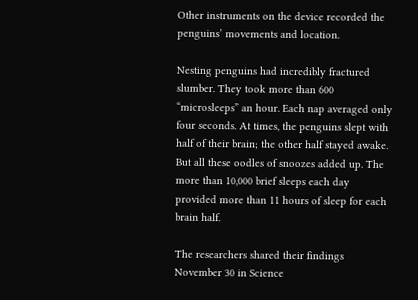Other instruments on the device recorded the penguins’ movements and location.

Nesting penguins had incredibly fractured slumber. They took more than 600 “microsleeps” an hour. Each nap averaged only four seconds. At times, the penguins slept with half of their brain; the other half stayed awake. But all these oodles of snoozes added up. The more than 10,000 brief sleeps each day provided more than 11 hours of sleep for each brain half.

The researchers shared their findings November 30 in Science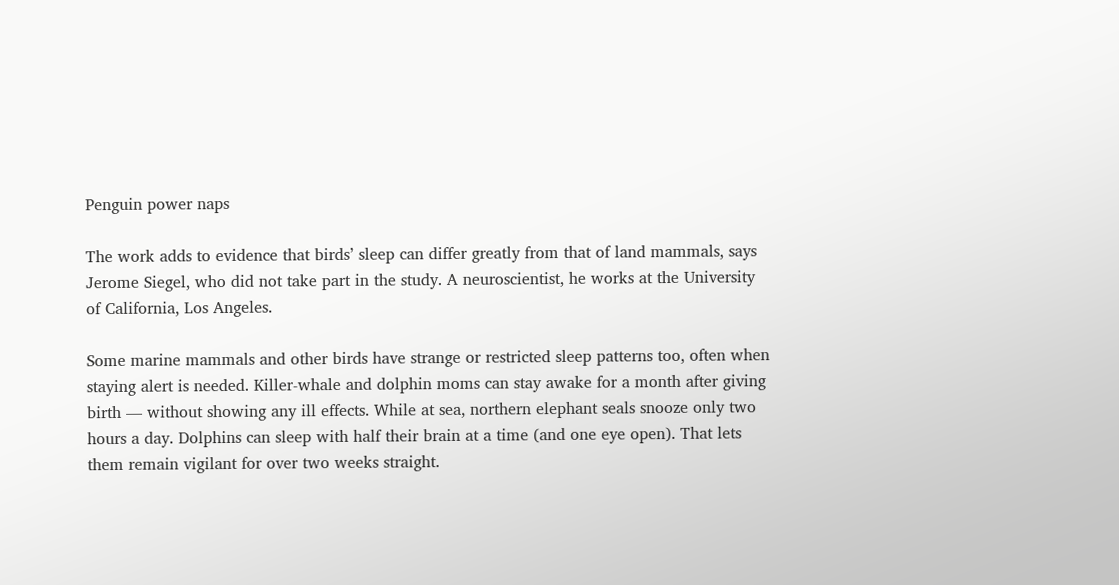Penguin power naps

The work adds to evidence that birds’ sleep can differ greatly from that of land mammals, says Jerome Siegel, who did not take part in the study. A neuroscientist, he works at the University of California, Los Angeles.

Some marine mammals and other birds have strange or restricted sleep patterns too, often when staying alert is needed. Killer-whale and dolphin moms can stay awake for a month after giving birth — without showing any ill effects. While at sea, northern elephant seals snooze only two hours a day. Dolphins can sleep with half their brain at a time (and one eye open). That lets them remain vigilant for over two weeks straight.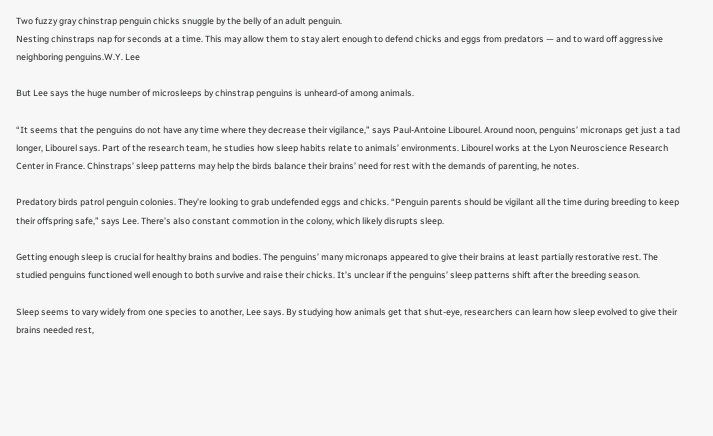Two fuzzy gray chinstrap penguin chicks snuggle by the belly of an adult penguin.
Nesting chinstraps nap for seconds at a time. This may allow them to stay alert enough to defend chicks and eggs from predators — and to ward off aggressive neighboring penguins.W.Y. Lee

But Lee says the huge number of microsleeps by chinstrap penguins is unheard-of among animals.

“It seems that the penguins do not have any time where they decrease their vigilance,” says Paul-Antoine Libourel. Around noon, penguins’ micronaps get just a tad longer, Libourel says. Part of the research team, he studies how sleep habits relate to animals’ environments. Libourel works at the Lyon Neuroscience Research Center in France. Chinstraps’ sleep patterns may help the birds balance their brains’ need for rest with the demands of parenting, he notes.

Predatory birds patrol penguin colonies. They’re looking to grab undefended eggs and chicks. “Penguin parents should be vigilant all the time during breeding to keep their offspring safe,” says Lee. There’s also constant commotion in the colony, which likely disrupts sleep.

Getting enough sleep is crucial for healthy brains and bodies. The penguins’ many micronaps appeared to give their brains at least partially restorative rest. The studied penguins functioned well enough to both survive and raise their chicks. It’s unclear if the penguins’ sleep patterns shift after the breeding season.

Sleep seems to vary widely from one species to another, Lee says. By studying how animals get that shut-eye, researchers can learn how sleep evolved to give their brains needed rest,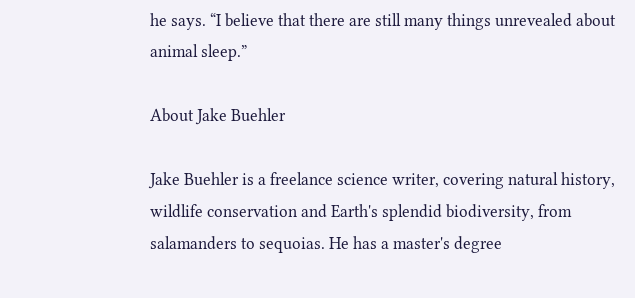he says. “I believe that there are still many things unrevealed about animal sleep.”

About Jake Buehler

Jake Buehler is a freelance science writer, covering natural history, wildlife conservation and Earth's splendid biodiversity, from salamanders to sequoias. He has a master's degree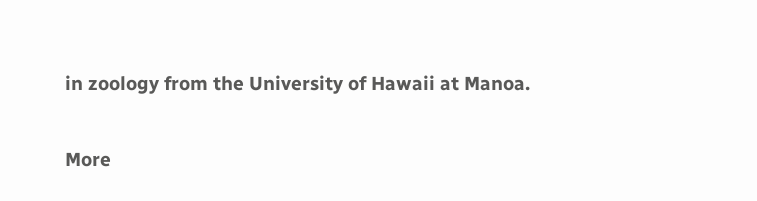in zoology from the University of Hawaii at Manoa.

More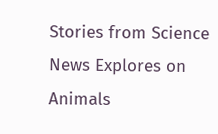Stories from Science News Explores on Animals